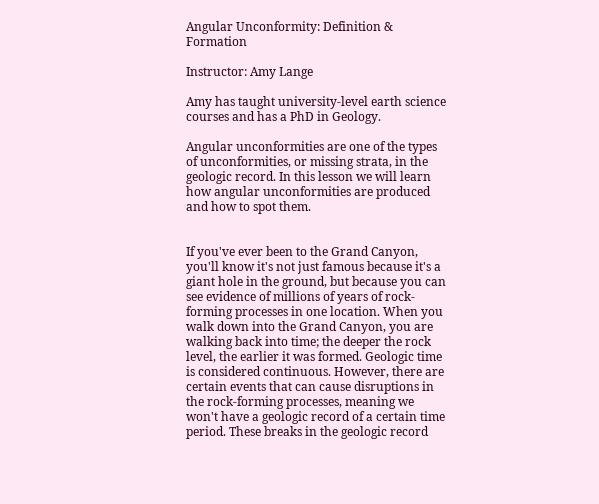Angular Unconformity: Definition & Formation

Instructor: Amy Lange

Amy has taught university-level earth science courses and has a PhD in Geology.

Angular unconformities are one of the types of unconformities, or missing strata, in the geologic record. In this lesson we will learn how angular unconformities are produced and how to spot them.


If you've ever been to the Grand Canyon, you'll know it's not just famous because it's a giant hole in the ground, but because you can see evidence of millions of years of rock-forming processes in one location. When you walk down into the Grand Canyon, you are walking back into time; the deeper the rock level, the earlier it was formed. Geologic time is considered continuous. However, there are certain events that can cause disruptions in the rock-forming processes, meaning we won't have a geologic record of a certain time period. These breaks in the geologic record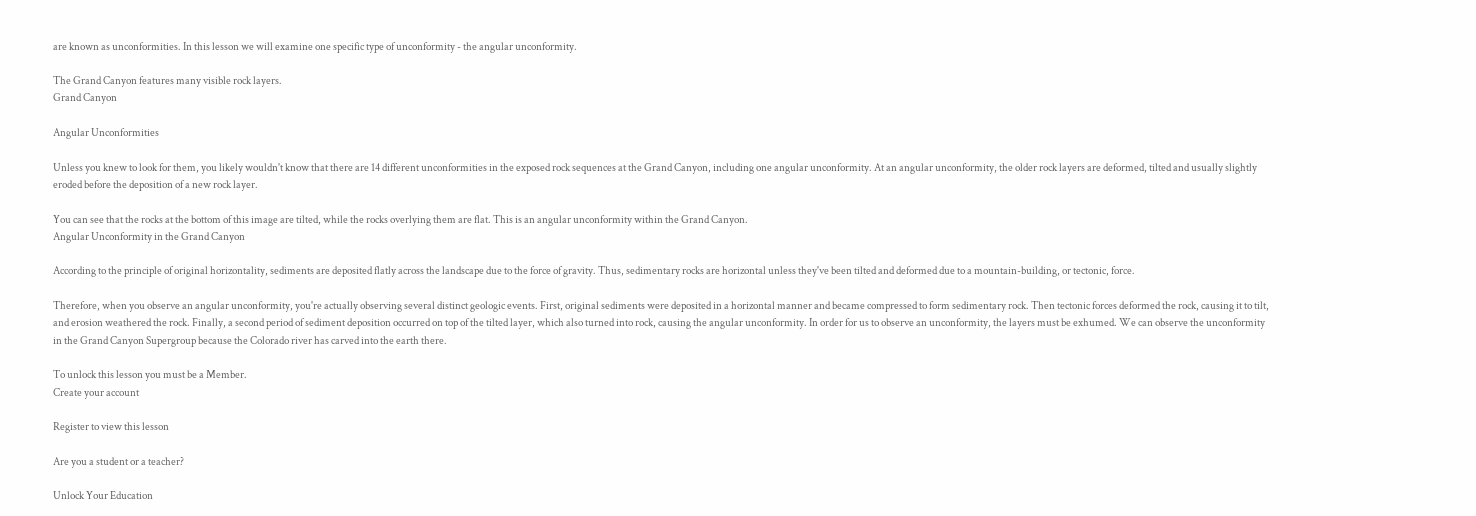are known as unconformities. In this lesson we will examine one specific type of unconformity - the angular unconformity.

The Grand Canyon features many visible rock layers.
Grand Canyon

Angular Unconformities

Unless you knew to look for them, you likely wouldn't know that there are 14 different unconformities in the exposed rock sequences at the Grand Canyon, including one angular unconformity. At an angular unconformity, the older rock layers are deformed, tilted and usually slightly eroded before the deposition of a new rock layer.

You can see that the rocks at the bottom of this image are tilted, while the rocks overlying them are flat. This is an angular unconformity within the Grand Canyon.
Angular Unconformity in the Grand Canyon

According to the principle of original horizontality, sediments are deposited flatly across the landscape due to the force of gravity. Thus, sedimentary rocks are horizontal unless they've been tilted and deformed due to a mountain-building, or tectonic, force.

Therefore, when you observe an angular unconformity, you're actually observing several distinct geologic events. First, original sediments were deposited in a horizontal manner and became compressed to form sedimentary rock. Then tectonic forces deformed the rock, causing it to tilt, and erosion weathered the rock. Finally, a second period of sediment deposition occurred on top of the tilted layer, which also turned into rock, causing the angular unconformity. In order for us to observe an unconformity, the layers must be exhumed. We can observe the unconformity in the Grand Canyon Supergroup because the Colorado river has carved into the earth there.

To unlock this lesson you must be a Member.
Create your account

Register to view this lesson

Are you a student or a teacher?

Unlock Your Education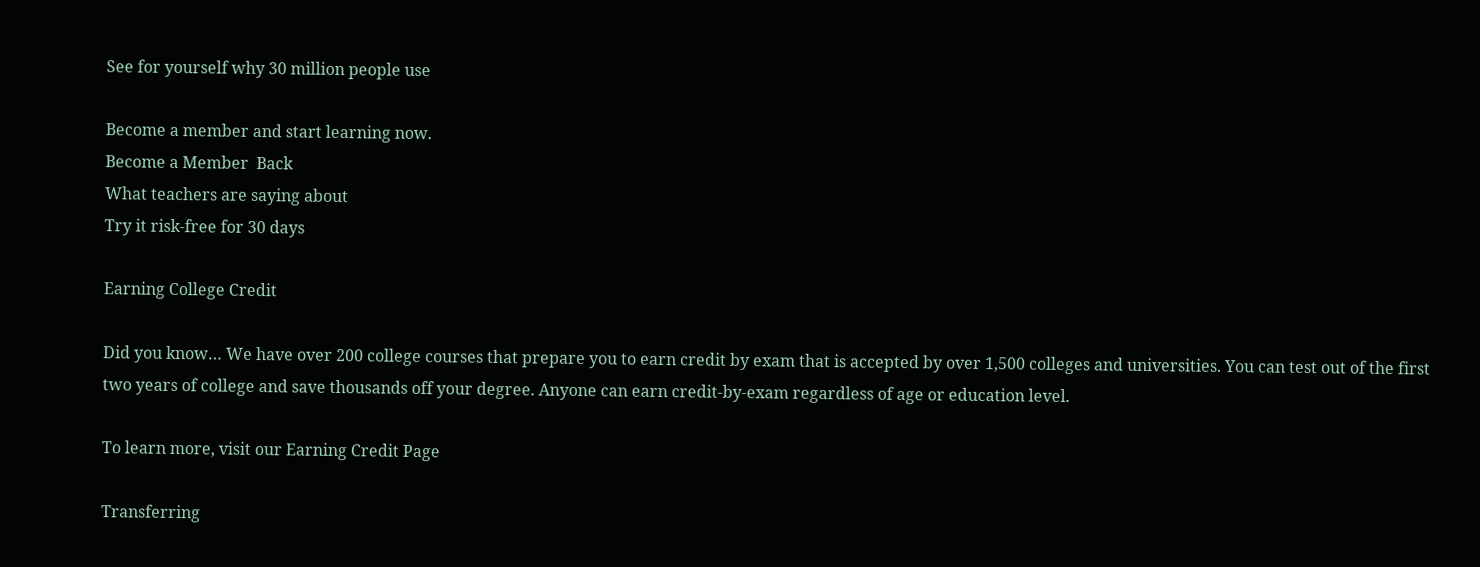See for yourself why 30 million people use

Become a member and start learning now.
Become a Member  Back
What teachers are saying about
Try it risk-free for 30 days

Earning College Credit

Did you know… We have over 200 college courses that prepare you to earn credit by exam that is accepted by over 1,500 colleges and universities. You can test out of the first two years of college and save thousands off your degree. Anyone can earn credit-by-exam regardless of age or education level.

To learn more, visit our Earning Credit Page

Transferring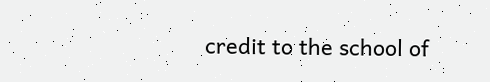credit to the school of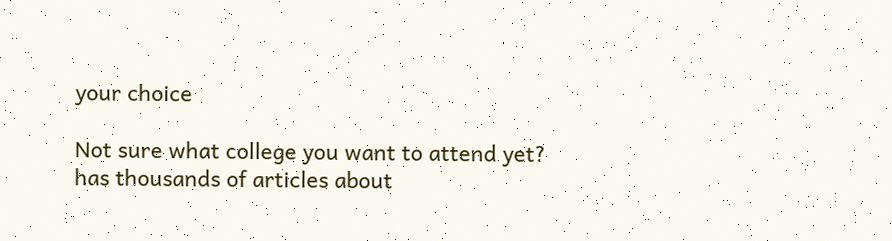your choice

Not sure what college you want to attend yet? has thousands of articles about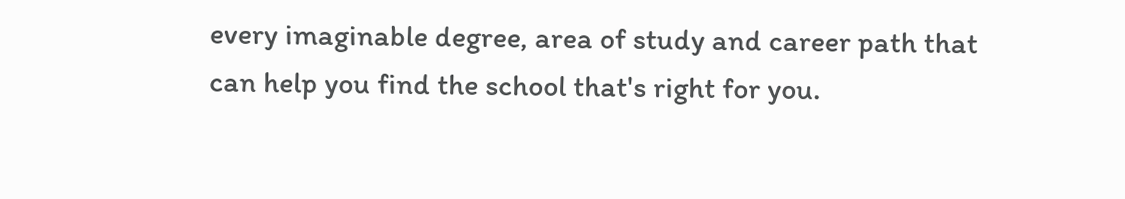every imaginable degree, area of study and career path that can help you find the school that's right for you.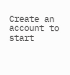Create an account to start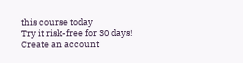this course today
Try it risk-free for 30 days!
Create an account